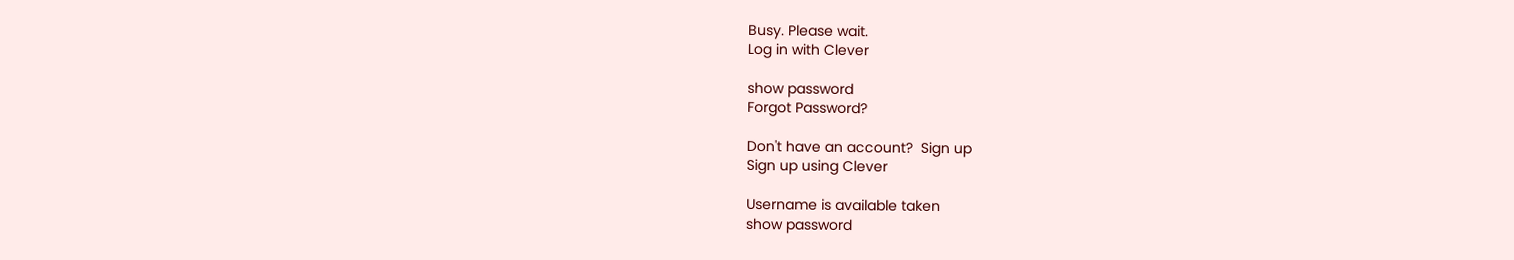Busy. Please wait.
Log in with Clever

show password
Forgot Password?

Don't have an account?  Sign up
Sign up using Clever

Username is available taken
show password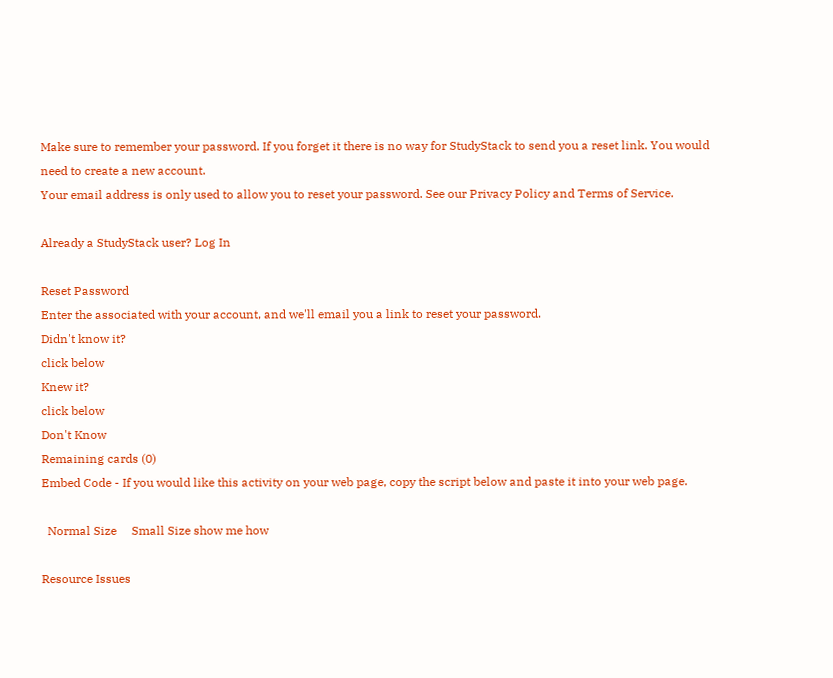Make sure to remember your password. If you forget it there is no way for StudyStack to send you a reset link. You would need to create a new account.
Your email address is only used to allow you to reset your password. See our Privacy Policy and Terms of Service.

Already a StudyStack user? Log In

Reset Password
Enter the associated with your account, and we'll email you a link to reset your password.
Didn't know it?
click below
Knew it?
click below
Don't Know
Remaining cards (0)
Embed Code - If you would like this activity on your web page, copy the script below and paste it into your web page.

  Normal Size     Small Size show me how

Resource Issues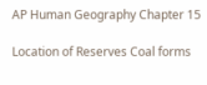AP Human Geography Chapter 15

Location of Reserves Coal forms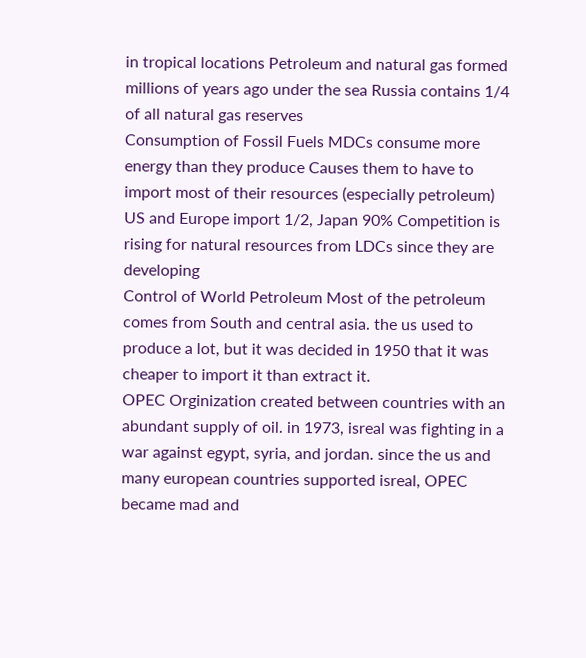in tropical locations Petroleum and natural gas formed millions of years ago under the sea Russia contains 1/4 of all natural gas reserves
Consumption of Fossil Fuels MDCs consume more energy than they produce Causes them to have to import most of their resources (especially petroleum) US and Europe import 1/2, Japan 90% Competition is rising for natural resources from LDCs since they are developing
Control of World Petroleum Most of the petroleum comes from South and central asia. the us used to produce a lot, but it was decided in 1950 that it was cheaper to import it than extract it.
OPEC Orginization created between countries with an abundant supply of oil. in 1973, isreal was fighting in a war against egypt, syria, and jordan. since the us and many european countries supported isreal, OPEC became mad and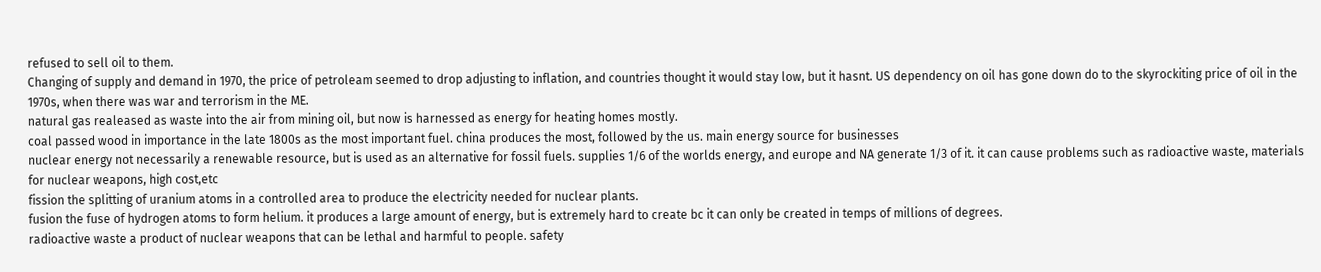refused to sell oil to them.
Changing of supply and demand in 1970, the price of petroleam seemed to drop adjusting to inflation, and countries thought it would stay low, but it hasnt. US dependency on oil has gone down do to the skyrockiting price of oil in the 1970s, when there was war and terrorism in the ME.
natural gas realeased as waste into the air from mining oil, but now is harnessed as energy for heating homes mostly.
coal passed wood in importance in the late 1800s as the most important fuel. china produces the most, followed by the us. main energy source for businesses
nuclear energy not necessarily a renewable resource, but is used as an alternative for fossil fuels. supplies 1/6 of the worlds energy, and europe and NA generate 1/3 of it. it can cause problems such as radioactive waste, materials for nuclear weapons, high cost,etc
fission the splitting of uranium atoms in a controlled area to produce the electricity needed for nuclear plants.
fusion the fuse of hydrogen atoms to form helium. it produces a large amount of energy, but is extremely hard to create bc it can only be created in temps of millions of degrees.
radioactive waste a product of nuclear weapons that can be lethal and harmful to people. safety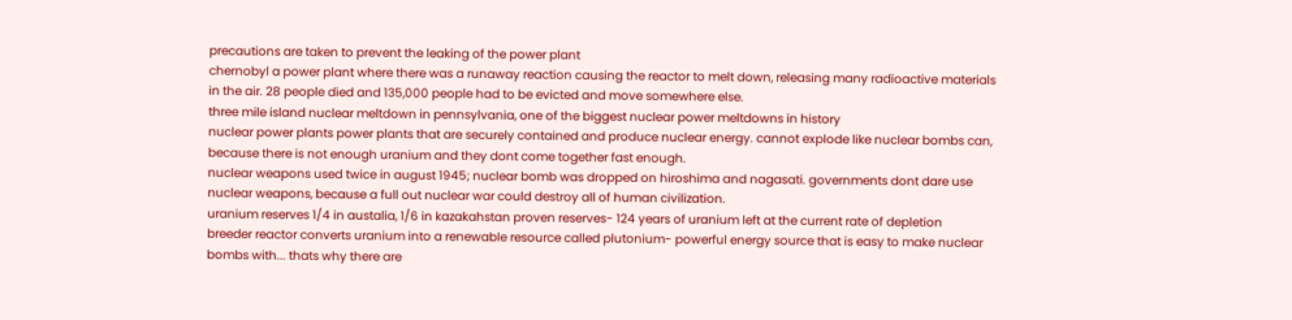precautions are taken to prevent the leaking of the power plant
chernobyl a power plant where there was a runaway reaction causing the reactor to melt down, releasing many radioactive materials in the air. 28 people died and 135,000 people had to be evicted and move somewhere else.
three mile island nuclear meltdown in pennsylvania, one of the biggest nuclear power meltdowns in history
nuclear power plants power plants that are securely contained and produce nuclear energy. cannot explode like nuclear bombs can, because there is not enough uranium and they dont come together fast enough.
nuclear weapons used twice in august 1945; nuclear bomb was dropped on hiroshima and nagasati. governments dont dare use nuclear weapons, because a full out nuclear war could destroy all of human civilization.
uranium reserves 1/4 in austalia, 1/6 in kazakahstan proven reserves- 124 years of uranium left at the current rate of depletion
breeder reactor converts uranium into a renewable resource called plutonium- powerful energy source that is easy to make nuclear bombs with... thats why there are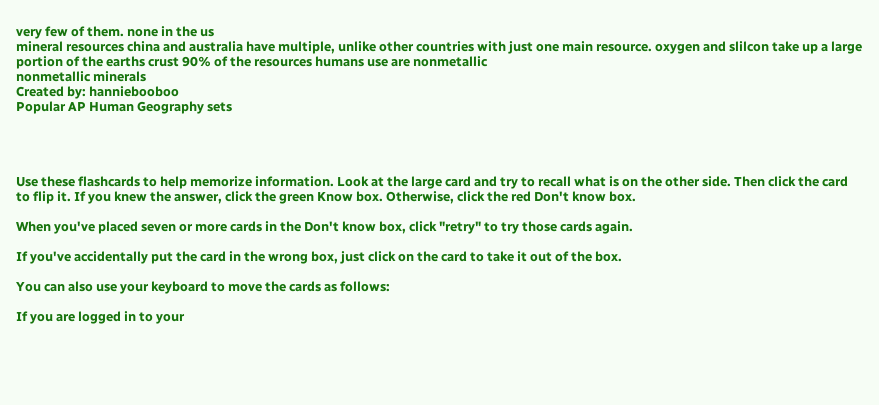very few of them. none in the us
mineral resources china and australia have multiple, unlike other countries with just one main resource. oxygen and slilcon take up a large portion of the earths crust 90% of the resources humans use are nonmetallic
nonmetallic minerals
Created by: hanniebooboo
Popular AP Human Geography sets




Use these flashcards to help memorize information. Look at the large card and try to recall what is on the other side. Then click the card to flip it. If you knew the answer, click the green Know box. Otherwise, click the red Don't know box.

When you've placed seven or more cards in the Don't know box, click "retry" to try those cards again.

If you've accidentally put the card in the wrong box, just click on the card to take it out of the box.

You can also use your keyboard to move the cards as follows:

If you are logged in to your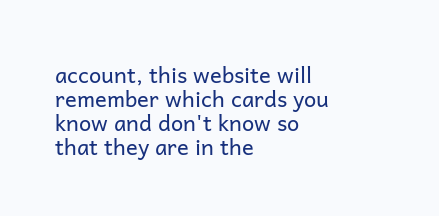account, this website will remember which cards you know and don't know so that they are in the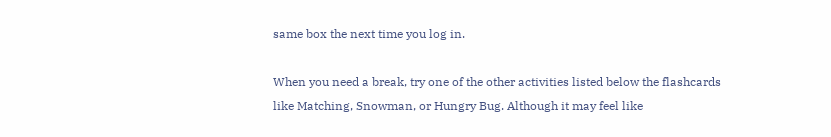same box the next time you log in.

When you need a break, try one of the other activities listed below the flashcards like Matching, Snowman, or Hungry Bug. Although it may feel like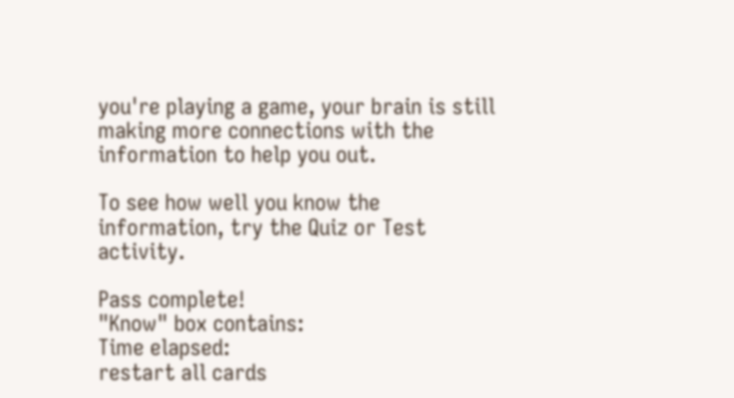you're playing a game, your brain is still making more connections with the information to help you out.

To see how well you know the information, try the Quiz or Test activity.

Pass complete!
"Know" box contains:
Time elapsed:
restart all cards